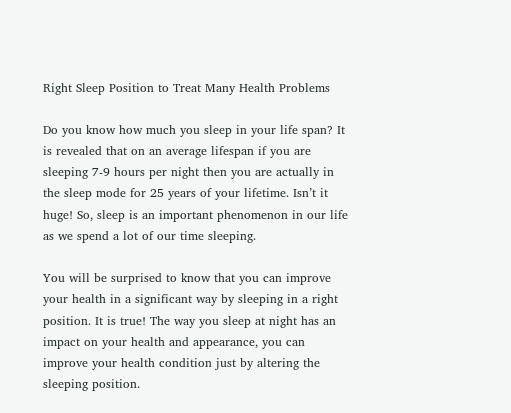Right Sleep Position to Treat Many Health Problems

Do you know how much you sleep in your life span? It is revealed that on an average lifespan if you are sleeping 7-9 hours per night then you are actually in the sleep mode for 25 years of your lifetime. Isn’t it huge! So, sleep is an important phenomenon in our life as we spend a lot of our time sleeping.

You will be surprised to know that you can improve your health in a significant way by sleeping in a right position. It is true! The way you sleep at night has an impact on your health and appearance, you can improve your health condition just by altering the sleeping position.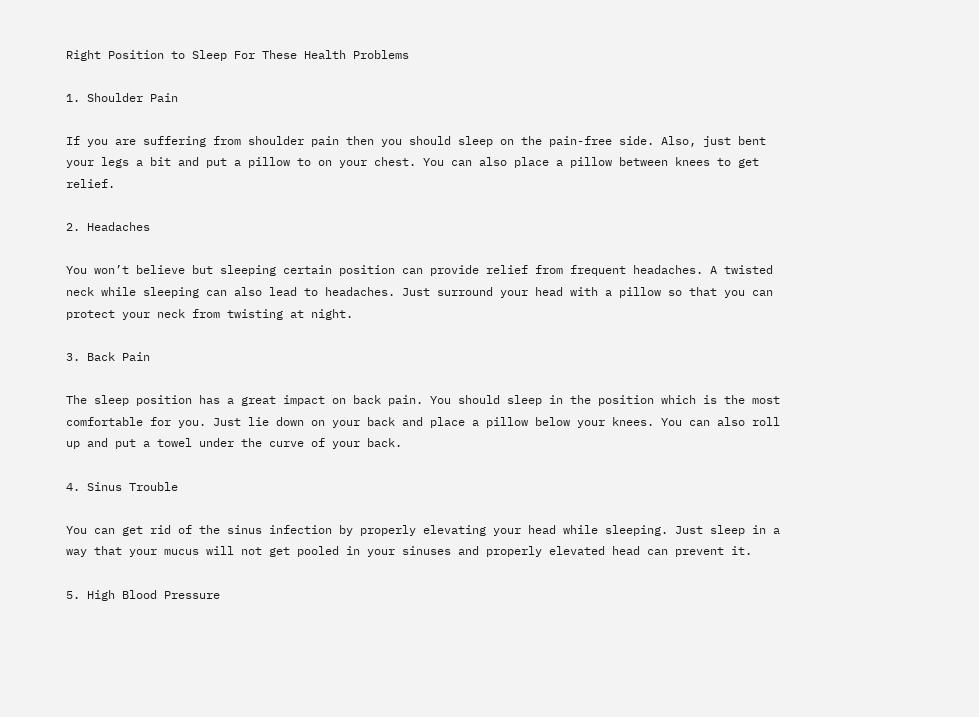Right Position to Sleep For These Health Problems

1. Shoulder Pain

If you are suffering from shoulder pain then you should sleep on the pain-free side. Also, just bent your legs a bit and put a pillow to on your chest. You can also place a pillow between knees to get relief.

2. Headaches

You won’t believe but sleeping certain position can provide relief from frequent headaches. A twisted neck while sleeping can also lead to headaches. Just surround your head with a pillow so that you can protect your neck from twisting at night.

3. Back Pain

The sleep position has a great impact on back pain. You should sleep in the position which is the most comfortable for you. Just lie down on your back and place a pillow below your knees. You can also roll up and put a towel under the curve of your back.

4. Sinus Trouble

You can get rid of the sinus infection by properly elevating your head while sleeping. Just sleep in a way that your mucus will not get pooled in your sinuses and properly elevated head can prevent it.

5. High Blood Pressure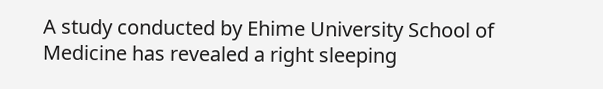A study conducted by Ehime University School of Medicine has revealed a right sleeping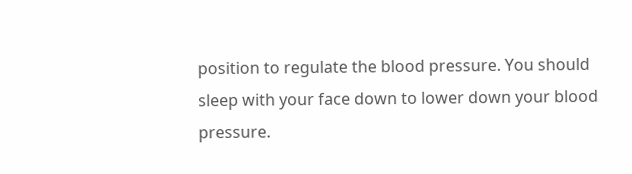position to regulate the blood pressure. You should sleep with your face down to lower down your blood pressure.